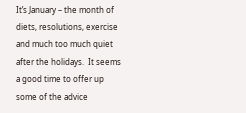It’s January – the month of diets, resolutions, exercise and much too much quiet after the holidays.  It seems a good time to offer up some of the advice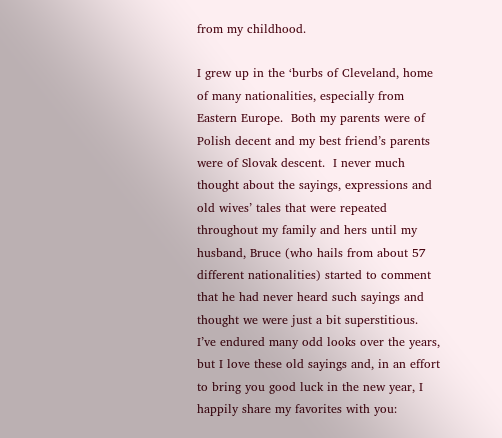from my childhood.

I grew up in the ‘burbs of Cleveland, home of many nationalities, especially from Eastern Europe.  Both my parents were of Polish decent and my best friend’s parents were of Slovak descent.  I never much thought about the sayings, expressions and old wives’ tales that were repeated throughout my family and hers until my husband, Bruce (who hails from about 57 different nationalities) started to comment that he had never heard such sayings and thought we were just a bit superstitious.  I’ve endured many odd looks over the years, but I love these old sayings and, in an effort to bring you good luck in the new year, I happily share my favorites with you: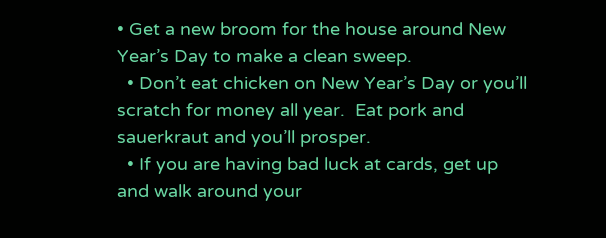• Get a new broom for the house around New Year’s Day to make a clean sweep.
  • Don’t eat chicken on New Year’s Day or you’ll scratch for money all year.  Eat pork and sauerkraut and you’ll prosper.
  • If you are having bad luck at cards, get up and walk around your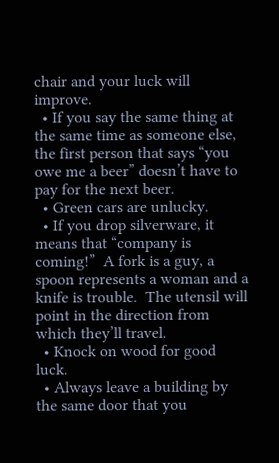chair and your luck will improve.
  • If you say the same thing at the same time as someone else, the first person that says “you owe me a beer” doesn’t have to pay for the next beer.
  • Green cars are unlucky.
  • If you drop silverware, it means that “company is coming!”  A fork is a guy, a spoon represents a woman and a knife is trouble.  The utensil will point in the direction from which they’ll travel.
  • Knock on wood for good luck.
  • Always leave a building by the same door that you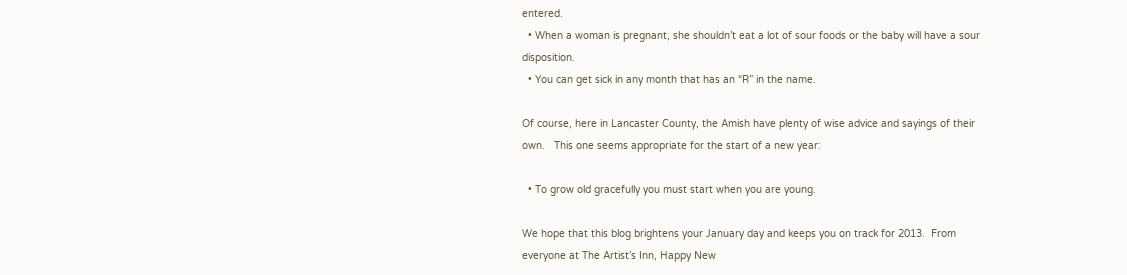entered.
  • When a woman is pregnant, she shouldn’t eat a lot of sour foods or the baby will have a sour disposition.
  • You can get sick in any month that has an “R” in the name.

Of course, here in Lancaster County, the Amish have plenty of wise advice and sayings of their own.   This one seems appropriate for the start of a new year:

  • To grow old gracefully you must start when you are young.

We hope that this blog brightens your January day and keeps you on track for 2013.  From everyone at The Artist’s Inn, Happy New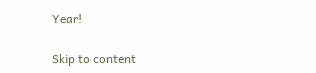Year!

Skip to content